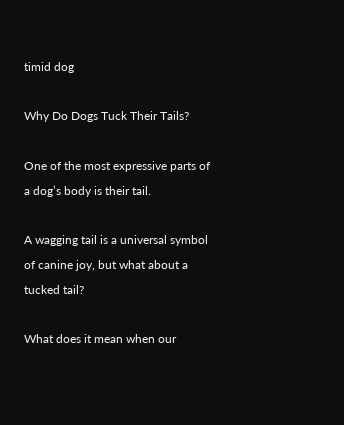timid dog

Why Do Dogs Tuck Their Tails?

One of the most expressive parts of a dog’s body is their tail.

A wagging tail is a universal symbol of canine joy, but what about a tucked tail?

What does it mean when our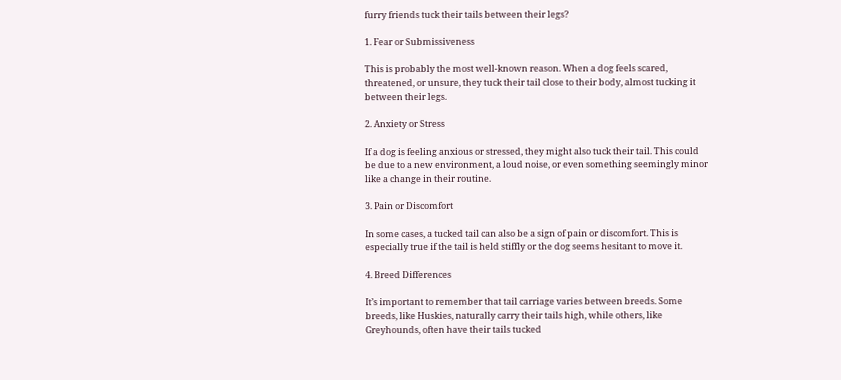furry friends tuck their tails between their legs?

1. Fear or Submissiveness

This is probably the most well-known reason. When a dog feels scared, threatened, or unsure, they tuck their tail close to their body, almost tucking it between their legs.

2. Anxiety or Stress

If a dog is feeling anxious or stressed, they might also tuck their tail. This could be due to a new environment, a loud noise, or even something seemingly minor like a change in their routine.

3. Pain or Discomfort

In some cases, a tucked tail can also be a sign of pain or discomfort. This is especially true if the tail is held stiffly or the dog seems hesitant to move it.

4. Breed Differences

It’s important to remember that tail carriage varies between breeds. Some breeds, like Huskies, naturally carry their tails high, while others, like Greyhounds, often have their tails tucked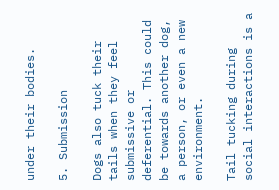under their bodies.

5. Submission

Dogs also tuck their tails when they feel submissive or deferential. This could be towards another dog, a person, or even a new environment.

Tail tucking during social interactions is a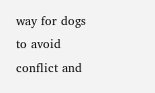way for dogs to avoid conflict and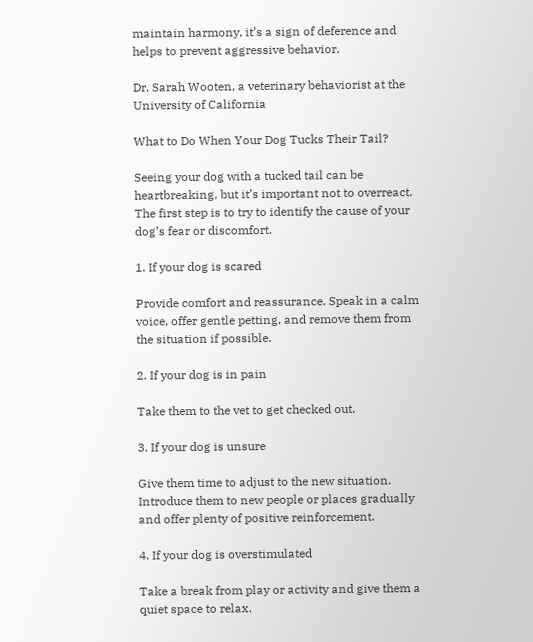maintain harmony, it’s a sign of deference and helps to prevent aggressive behavior.

Dr. Sarah Wooten, a veterinary behaviorist at the University of California

What to Do When Your Dog Tucks Their Tail?

Seeing your dog with a tucked tail can be heartbreaking, but it’s important not to overreact. The first step is to try to identify the cause of your dog’s fear or discomfort.

1. If your dog is scared

Provide comfort and reassurance. Speak in a calm voice, offer gentle petting, and remove them from the situation if possible.

2. If your dog is in pain

Take them to the vet to get checked out.

3. If your dog is unsure

Give them time to adjust to the new situation. Introduce them to new people or places gradually and offer plenty of positive reinforcement.

4. If your dog is overstimulated

Take a break from play or activity and give them a quiet space to relax.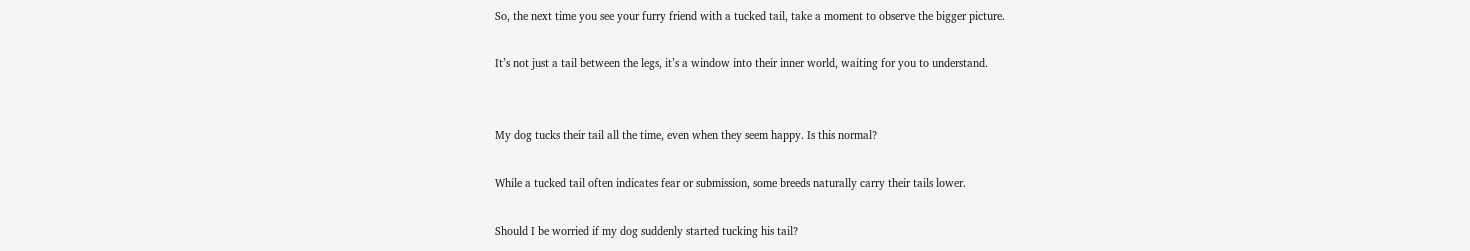So, the next time you see your furry friend with a tucked tail, take a moment to observe the bigger picture.

It’s not just a tail between the legs, it’s a window into their inner world, waiting for you to understand.


My dog tucks their tail all the time, even when they seem happy. Is this normal?

While a tucked tail often indicates fear or submission, some breeds naturally carry their tails lower.

Should I be worried if my dog suddenly started tucking his tail?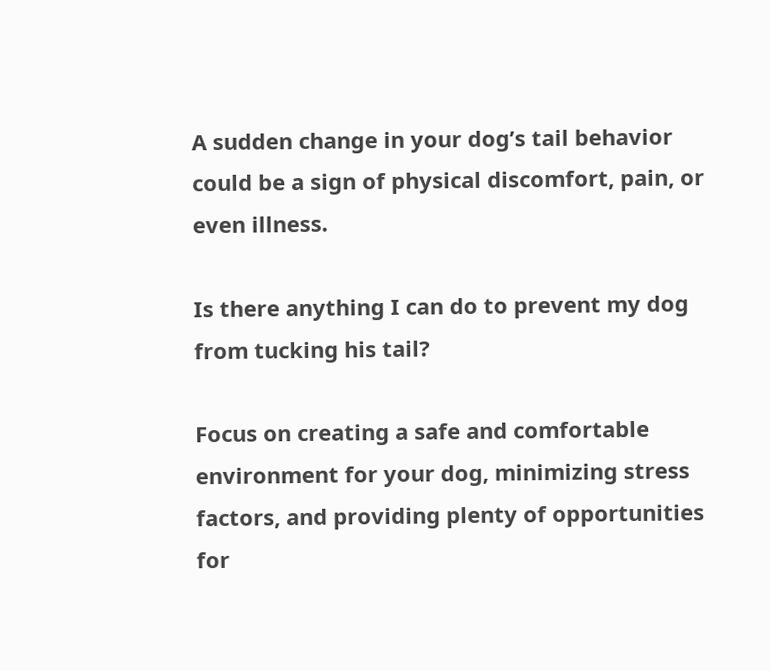A sudden change in your dog’s tail behavior could be a sign of physical discomfort, pain, or even illness.

Is there anything I can do to prevent my dog from tucking his tail?

Focus on creating a safe and comfortable environment for your dog, minimizing stress factors, and providing plenty of opportunities for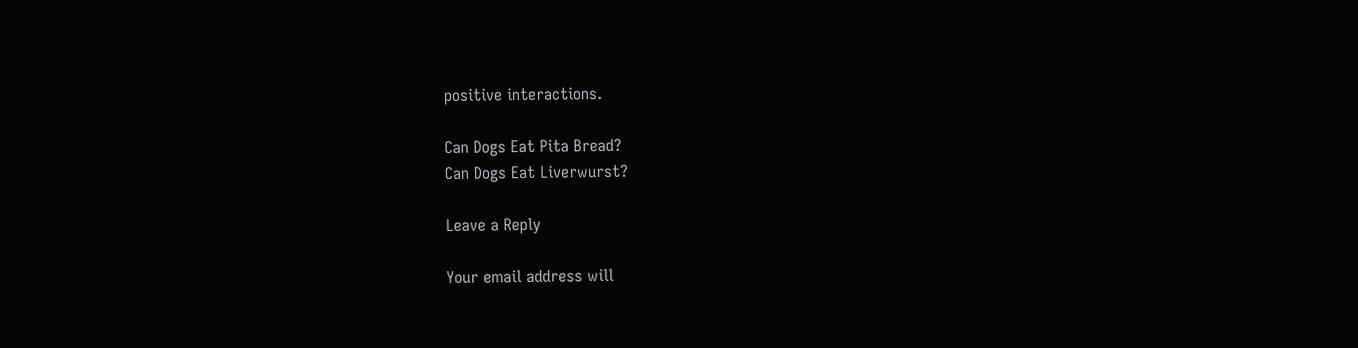positive interactions.

Can Dogs Eat Pita Bread?
Can Dogs Eat Liverwurst?

Leave a Reply

Your email address will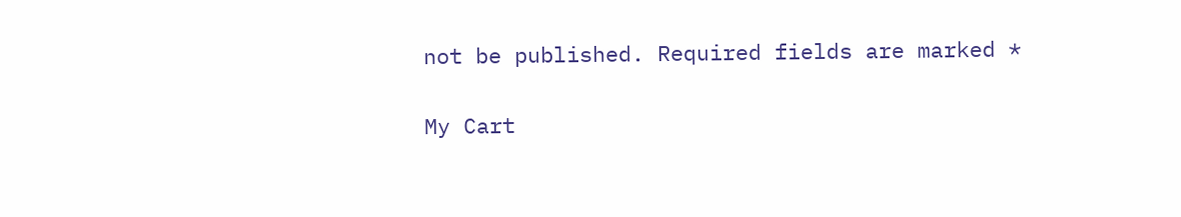not be published. Required fields are marked *

My Cart